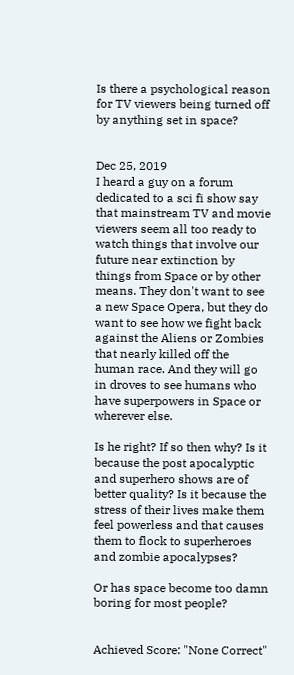Is there a psychological reason for TV viewers being turned off by anything set in space?


Dec 25, 2019
I heard a guy on a forum dedicated to a sci fi show say that mainstream TV and movie viewers seem all too ready to watch things that involve our future near extinction by things from Space or by other means. They don't want to see a new Space Opera, but they do want to see how we fight back against the Aliens or Zombies that nearly killed off the human race. And they will go in droves to see humans who have superpowers in Space or wherever else.

Is he right? If so then why? Is it because the post apocalyptic and superhero shows are of better quality? Is it because the stress of their lives make them feel powerless and that causes them to flock to superheroes and zombie apocalypses?

Or has space become too damn boring for most people?


Achieved Score: "None Correct"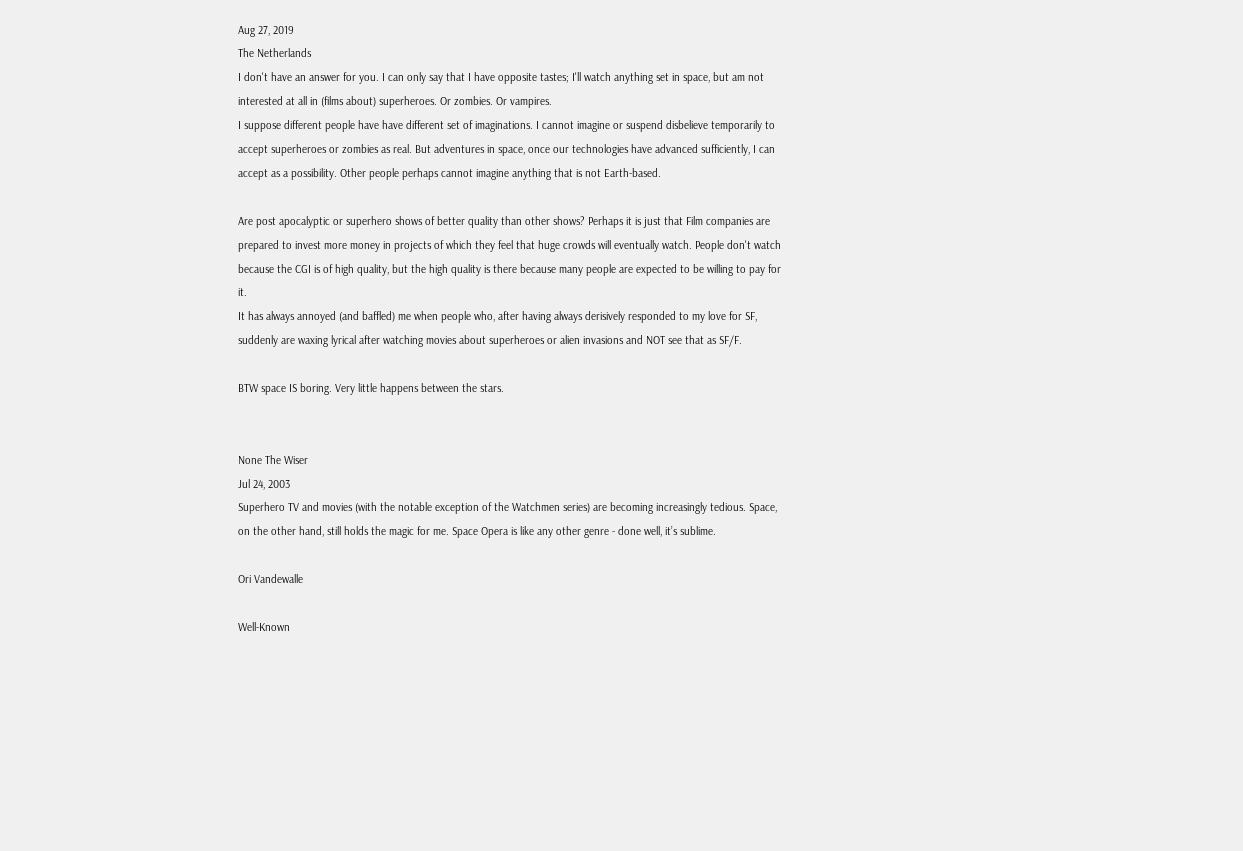Aug 27, 2019
The Netherlands
I don't have an answer for you. I can only say that I have opposite tastes; I'll watch anything set in space, but am not interested at all in (films about) superheroes. Or zombies. Or vampires.
I suppose different people have have different set of imaginations. I cannot imagine or suspend disbelieve temporarily to accept superheroes or zombies as real. But adventures in space, once our technologies have advanced sufficiently, I can accept as a possibility. Other people perhaps cannot imagine anything that is not Earth-based.

Are post apocalyptic or superhero shows of better quality than other shows? Perhaps it is just that Film companies are prepared to invest more money in projects of which they feel that huge crowds will eventually watch. People don't watch because the CGI is of high quality, but the high quality is there because many people are expected to be willing to pay for it.
It has always annoyed (and baffled) me when people who, after having always derisively responded to my love for SF, suddenly are waxing lyrical after watching movies about superheroes or alien invasions and NOT see that as SF/F.

BTW space IS boring. Very little happens between the stars.


None The Wiser
Jul 24, 2003
Superhero TV and movies (with the notable exception of the Watchmen series) are becoming increasingly tedious. Space, on the other hand, still holds the magic for me. Space Opera is like any other genre - done well, it’s sublime.

Ori Vandewalle

Well-Known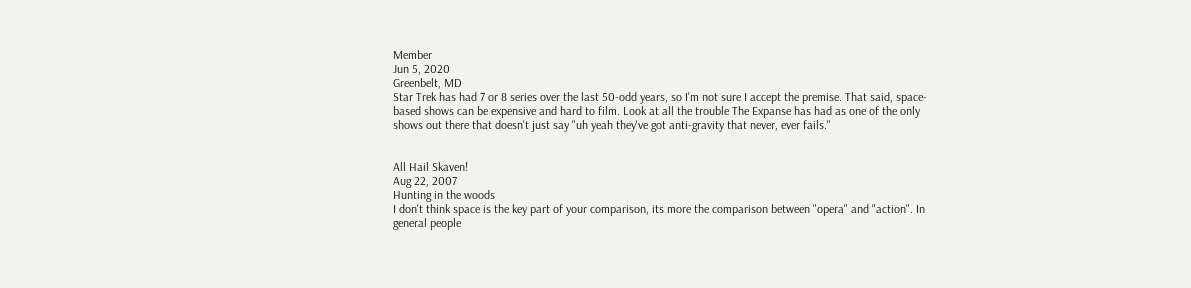Member
Jun 5, 2020
Greenbelt, MD
Star Trek has had 7 or 8 series over the last 50-odd years, so I'm not sure I accept the premise. That said, space-based shows can be expensive and hard to film. Look at all the trouble The Expanse has had as one of the only shows out there that doesn't just say "uh yeah they've got anti-gravity that never, ever fails."


All Hail Skaven!
Aug 22, 2007
Hunting in the woods
I don't think space is the key part of your comparison, its more the comparison between "opera" and "action". In general people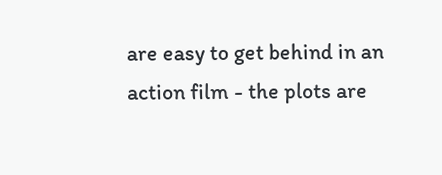are easy to get behind in an action film - the plots are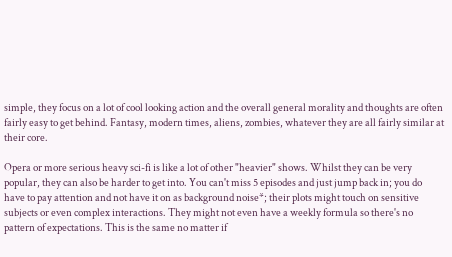simple, they focus on a lot of cool looking action and the overall general morality and thoughts are often fairly easy to get behind. Fantasy, modern times, aliens, zombies, whatever they are all fairly similar at their core.

Opera or more serious heavy sci-fi is like a lot of other "heavier" shows. Whilst they can be very popular, they can also be harder to get into. You can't miss 5 episodes and just jump back in; you do have to pay attention and not have it on as background noise*; their plots might touch on sensitive subjects or even complex interactions. They might not even have a weekly formula so there's no pattern of expectations. This is the same no matter if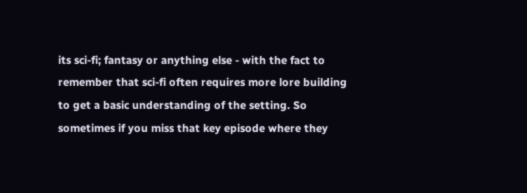its sci-fi; fantasy or anything else - with the fact to remember that sci-fi often requires more lore building to get a basic understanding of the setting. So sometimes if you miss that key episode where they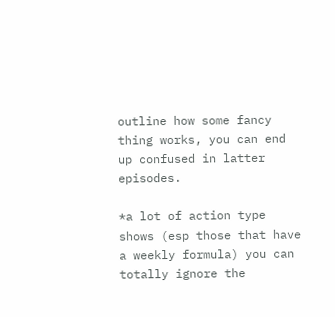outline how some fancy thing works, you can end up confused in latter episodes.

*a lot of action type shows (esp those that have a weekly formula) you can totally ignore the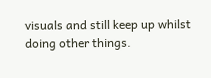visuals and still keep up whilst doing other things.